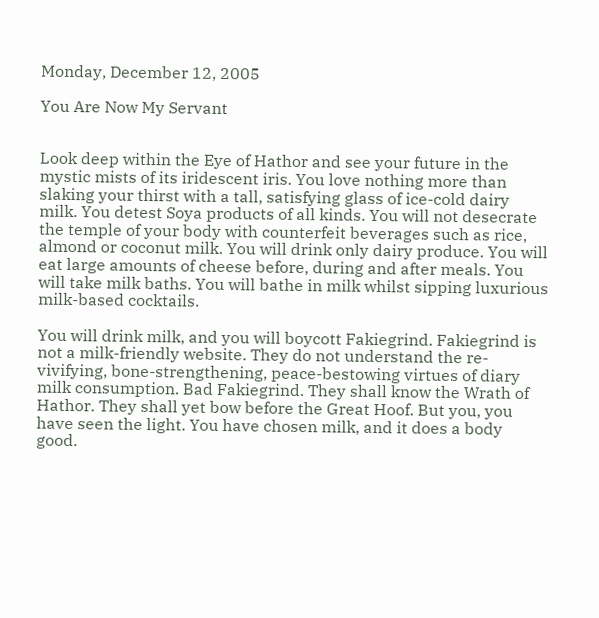Monday, December 12, 2005

You Are Now My Servant


Look deep within the Eye of Hathor and see your future in the mystic mists of its iridescent iris. You love nothing more than slaking your thirst with a tall, satisfying glass of ice-cold dairy milk. You detest Soya products of all kinds. You will not desecrate the temple of your body with counterfeit beverages such as rice, almond or coconut milk. You will drink only dairy produce. You will eat large amounts of cheese before, during and after meals. You will take milk baths. You will bathe in milk whilst sipping luxurious milk-based cocktails.

You will drink milk, and you will boycott Fakiegrind. Fakiegrind is not a milk-friendly website. They do not understand the re-vivifying, bone-strengthening, peace-bestowing virtues of diary milk consumption. Bad Fakiegrind. They shall know the Wrath of Hathor. They shall yet bow before the Great Hoof. But you, you have seen the light. You have chosen milk, and it does a body good.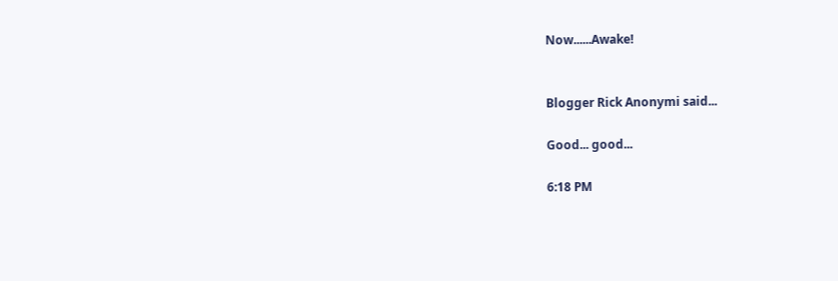Now......Awake!


Blogger Rick Anonymi said...

Good... good...

6:18 PM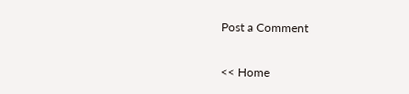Post a Comment

<< Home